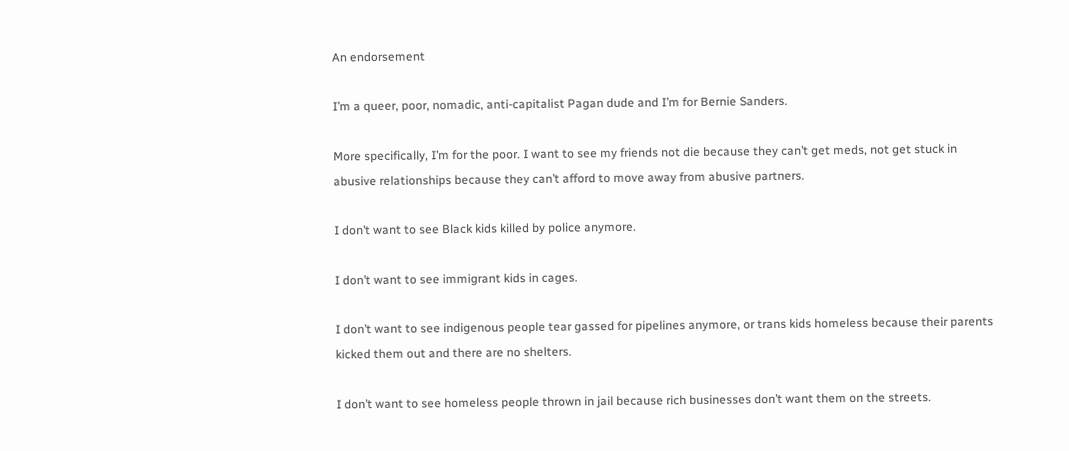An endorsement

I’m a queer, poor, nomadic, anti-capitalist Pagan dude and I’m for Bernie Sanders.

More specifically, I’m for the poor. I want to see my friends not die because they can’t get meds, not get stuck in abusive relationships because they can’t afford to move away from abusive partners.

I don’t want to see Black kids killed by police anymore.

I don’t want to see immigrant kids in cages.

I don’t want to see indigenous people tear gassed for pipelines anymore, or trans kids homeless because their parents kicked them out and there are no shelters.

I don’t want to see homeless people thrown in jail because rich businesses don’t want them on the streets.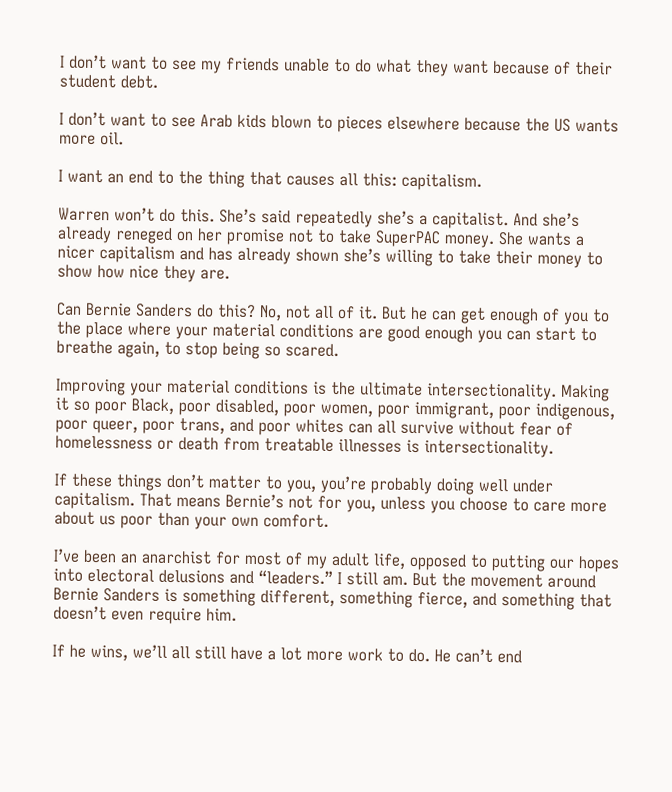I don’t want to see my friends unable to do what they want because of their student debt.

I don’t want to see Arab kids blown to pieces elsewhere because the US wants more oil.

I want an end to the thing that causes all this: capitalism.

Warren won’t do this. She’s said repeatedly she’s a capitalist. And she’s already reneged on her promise not to take SuperPAC money. She wants a nicer capitalism and has already shown she’s willing to take their money to show how nice they are.

Can Bernie Sanders do this? No, not all of it. But he can get enough of you to the place where your material conditions are good enough you can start to breathe again, to stop being so scared.

Improving your material conditions is the ultimate intersectionality. Making it so poor Black, poor disabled, poor women, poor immigrant, poor indigenous, poor queer, poor trans, and poor whites can all survive without fear of homelessness or death from treatable illnesses is intersectionality.

If these things don’t matter to you, you’re probably doing well under capitalism. That means Bernie’s not for you, unless you choose to care more about us poor than your own comfort.

I’ve been an anarchist for most of my adult life, opposed to putting our hopes into electoral delusions and “leaders.” I still am. But the movement around Bernie Sanders is something different, something fierce, and something that doesn’t even require him.

If he wins, we’ll all still have a lot more work to do. He can’t end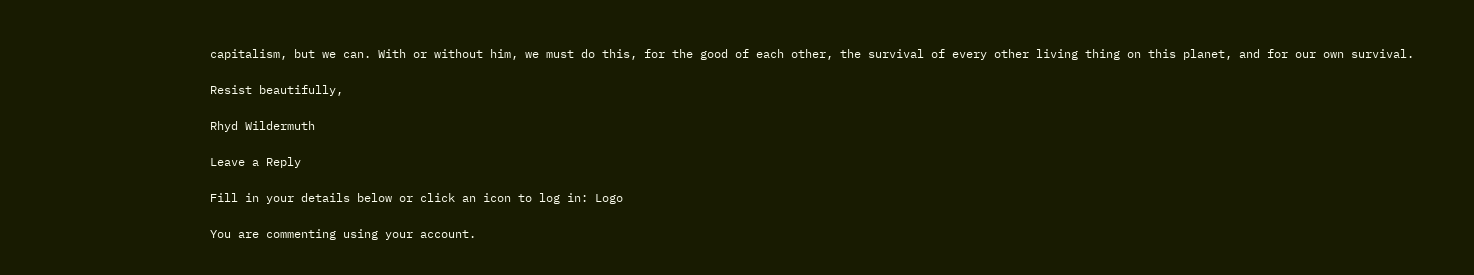capitalism, but we can. With or without him, we must do this, for the good of each other, the survival of every other living thing on this planet, and for our own survival.

Resist beautifully,

Rhyd Wildermuth

Leave a Reply

Fill in your details below or click an icon to log in: Logo

You are commenting using your account.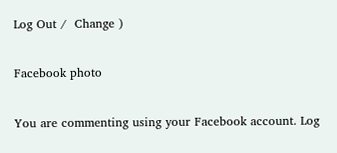Log Out /  Change )

Facebook photo

You are commenting using your Facebook account. Log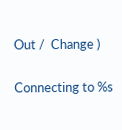Out /  Change )

Connecting to %s